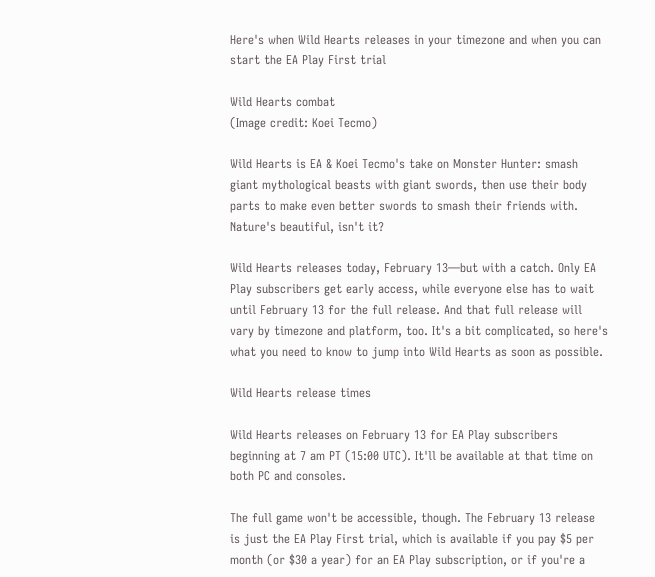Here's when Wild Hearts releases in your timezone and when you can start the EA Play First trial

Wild Hearts combat
(Image credit: Koei Tecmo)

Wild Hearts is EA & Koei Tecmo's take on Monster Hunter: smash giant mythological beasts with giant swords, then use their body parts to make even better swords to smash their friends with. Nature's beautiful, isn't it?

Wild Hearts releases today, February 13—but with a catch. Only EA Play subscribers get early access, while everyone else has to wait until February 13 for the full release. And that full release will vary by timezone and platform, too. It's a bit complicated, so here's what you need to know to jump into Wild Hearts as soon as possible.

Wild Hearts release times

Wild Hearts releases on February 13 for EA Play subscribers beginning at 7 am PT (15:00 UTC). It'll be available at that time on both PC and consoles.

The full game won't be accessible, though. The February 13 release is just the EA Play First trial, which is available if you pay $5 per month (or $30 a year) for an EA Play subscription, or if you're a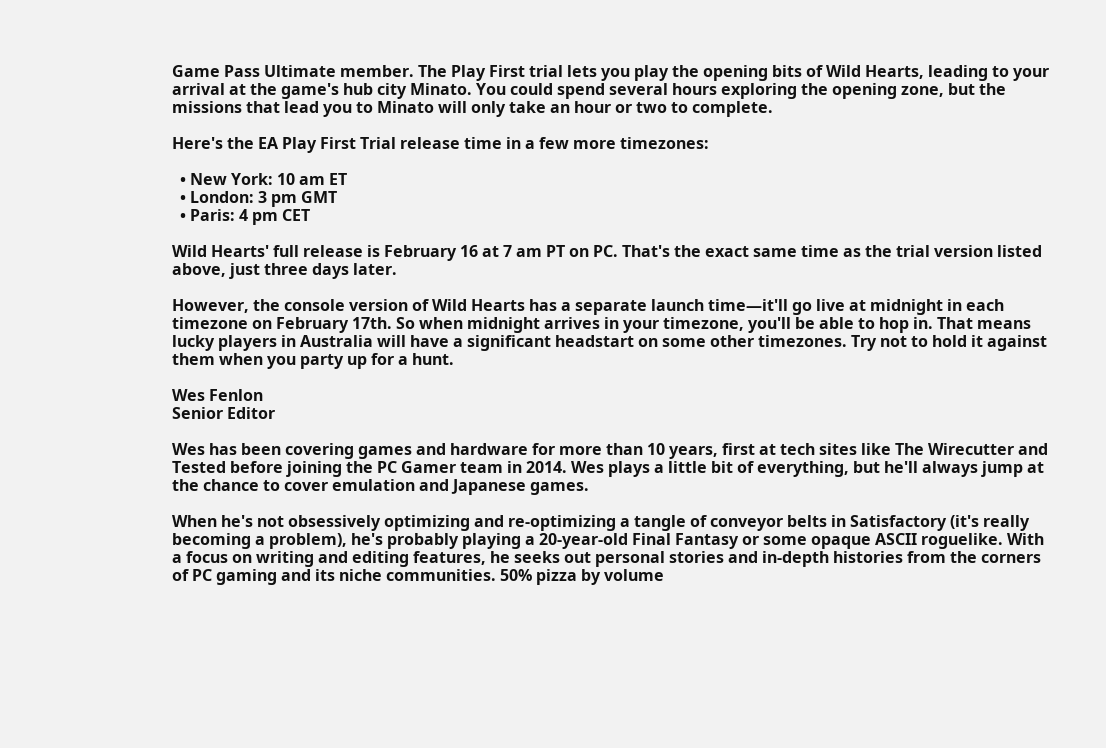Game Pass Ultimate member. The Play First trial lets you play the opening bits of Wild Hearts, leading to your arrival at the game's hub city Minato. You could spend several hours exploring the opening zone, but the missions that lead you to Minato will only take an hour or two to complete.

Here's the EA Play First Trial release time in a few more timezones:

  • New York: 10 am ET
  • London: 3 pm GMT
  • Paris: 4 pm CET

Wild Hearts' full release is February 16 at 7 am PT on PC. That's the exact same time as the trial version listed above, just three days later.

However, the console version of Wild Hearts has a separate launch time—it'll go live at midnight in each timezone on February 17th. So when midnight arrives in your timezone, you'll be able to hop in. That means lucky players in Australia will have a significant headstart on some other timezones. Try not to hold it against them when you party up for a hunt.

Wes Fenlon
Senior Editor

Wes has been covering games and hardware for more than 10 years, first at tech sites like The Wirecutter and Tested before joining the PC Gamer team in 2014. Wes plays a little bit of everything, but he'll always jump at the chance to cover emulation and Japanese games.

When he's not obsessively optimizing and re-optimizing a tangle of conveyor belts in Satisfactory (it's really becoming a problem), he's probably playing a 20-year-old Final Fantasy or some opaque ASCII roguelike. With a focus on writing and editing features, he seeks out personal stories and in-depth histories from the corners of PC gaming and its niche communities. 50% pizza by volume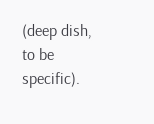(deep dish, to be specific).